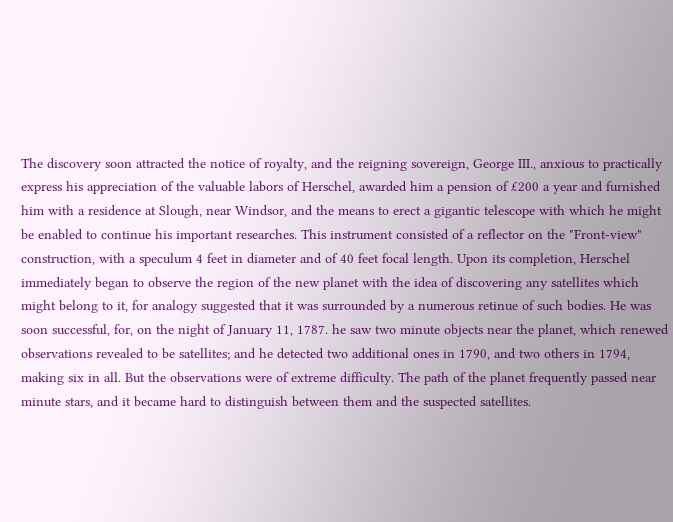The discovery soon attracted the notice of royalty, and the reigning sovereign, George III., anxious to practically express his appreciation of the valuable labors of Herschel, awarded him a pension of £200 a year and furnished him with a residence at Slough, near Windsor, and the means to erect a gigantic telescope with which he might be enabled to continue his important researches. This instrument consisted of a reflector on the "Front-view" construction, with a speculum 4 feet in diameter and of 40 feet focal length. Upon its completion, Herschel immediately began to observe the region of the new planet with the idea of discovering any satellites which might belong to it, for analogy suggested that it was surrounded by a numerous retinue of such bodies. He was soon successful, for, on the night of January 11, 1787. he saw two minute objects near the planet, which renewed observations revealed to be satellites; and he detected two additional ones in 1790, and two others in 1794, making six in all. But the observations were of extreme difficulty. The path of the planet frequently passed near minute stars, and it became hard to distinguish between them and the suspected satellites.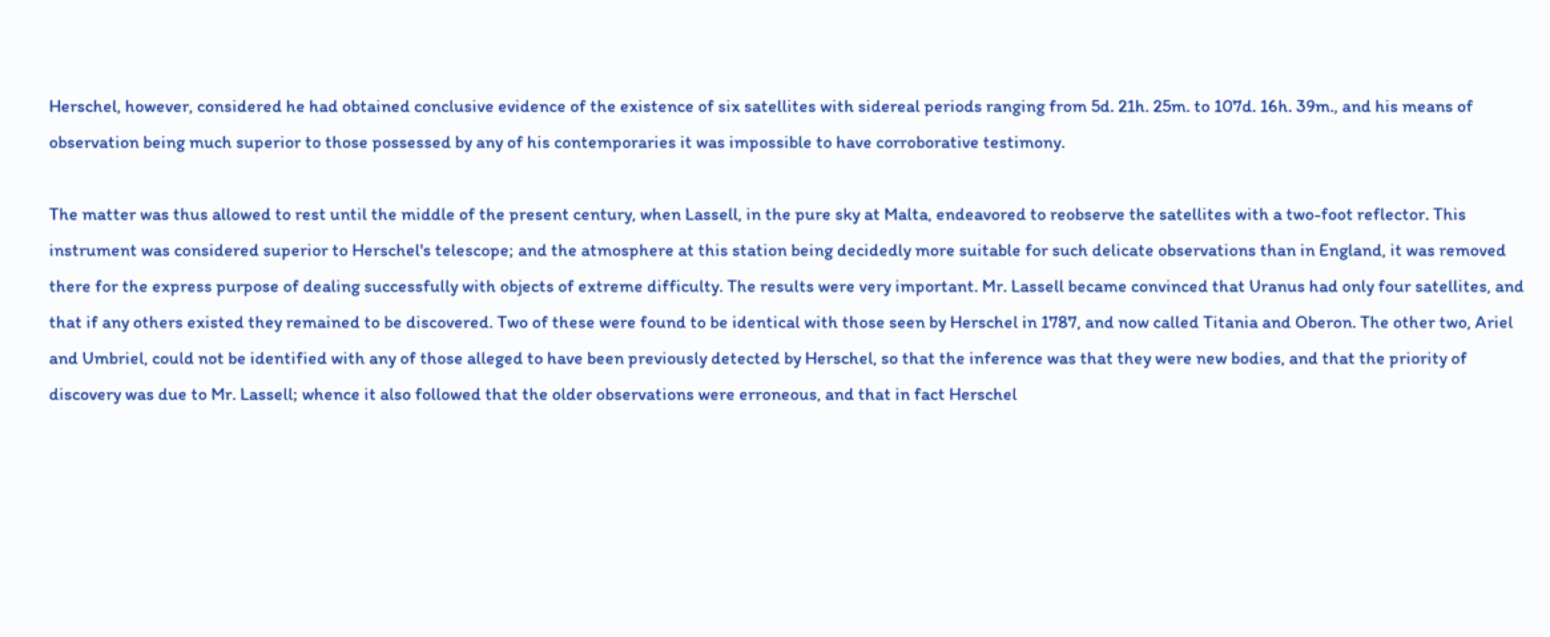Herschel, however, considered he had obtained conclusive evidence of the existence of six satellites with sidereal periods ranging from 5d. 21h. 25m. to 107d. 16h. 39m., and his means of observation being much superior to those possessed by any of his contemporaries it was impossible to have corroborative testimony.

The matter was thus allowed to rest until the middle of the present century, when Lassell, in the pure sky at Malta, endeavored to reobserve the satellites with a two-foot reflector. This instrument was considered superior to Herschel's telescope; and the atmosphere at this station being decidedly more suitable for such delicate observations than in England, it was removed there for the express purpose of dealing successfully with objects of extreme difficulty. The results were very important. Mr. Lassell became convinced that Uranus had only four satellites, and that if any others existed they remained to be discovered. Two of these were found to be identical with those seen by Herschel in 1787, and now called Titania and Oberon. The other two, Ariel and Umbriel, could not be identified with any of those alleged to have been previously detected by Herschel, so that the inference was that they were new bodies, and that the priority of discovery was due to Mr. Lassell; whence it also followed that the older observations were erroneous, and that in fact Herschel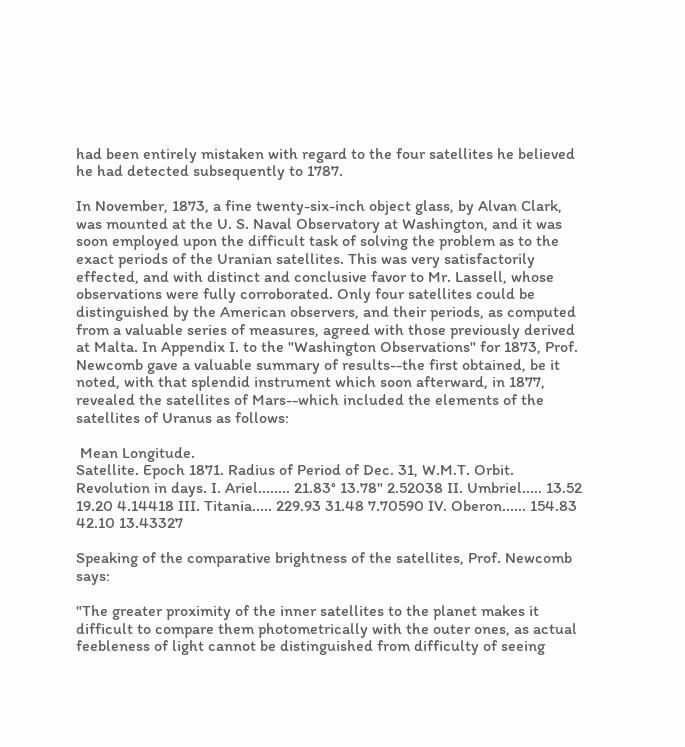had been entirely mistaken with regard to the four satellites he believed he had detected subsequently to 1787.

In November, 1873, a fine twenty-six-inch object glass, by Alvan Clark, was mounted at the U. S. Naval Observatory at Washington, and it was soon employed upon the difficult task of solving the problem as to the exact periods of the Uranian satellites. This was very satisfactorily effected, and with distinct and conclusive favor to Mr. Lassell, whose observations were fully corroborated. Only four satellites could be distinguished by the American observers, and their periods, as computed from a valuable series of measures, agreed with those previously derived at Malta. In Appendix I. to the "Washington Observations" for 1873, Prof. Newcomb gave a valuable summary of results--the first obtained, be it noted, with that splendid instrument which soon afterward, in 1877, revealed the satellites of Mars--which included the elements of the satellites of Uranus as follows:

 Mean Longitude.
Satellite. Epoch 1871. Radius of Period of Dec. 31, W.M.T. Orbit. Revolution in days. I. Ariel........ 21.83° 13.78" 2.52038 II. Umbriel..... 13.52 19.20 4.14418 III. Titania..... 229.93 31.48 7.70590 IV. Oberon...... 154.83 42.10 13.43327

Speaking of the comparative brightness of the satellites, Prof. Newcomb says:

"The greater proximity of the inner satellites to the planet makes it difficult to compare them photometrically with the outer ones, as actual feebleness of light cannot be distinguished from difficulty of seeing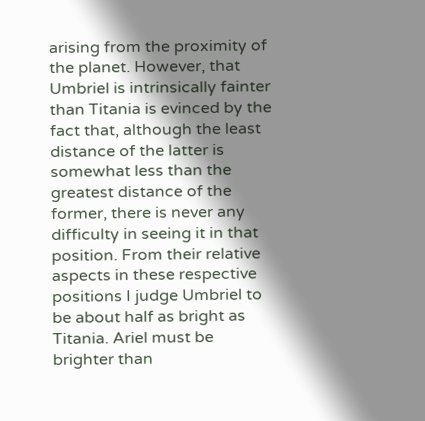arising from the proximity of the planet. However, that Umbriel is intrinsically fainter than Titania is evinced by the fact that, although the least distance of the latter is somewhat less than the greatest distance of the former, there is never any difficulty in seeing it in that position. From their relative aspects in these respective positions I judge Umbriel to be about half as bright as Titania. Ariel must be brighter than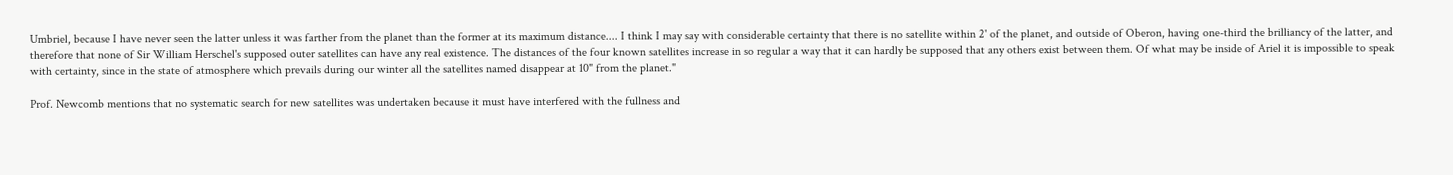Umbriel, because I have never seen the latter unless it was farther from the planet than the former at its maximum distance.... I think I may say with considerable certainty that there is no satellite within 2' of the planet, and outside of Oberon, having one-third the brilliancy of the latter, and therefore that none of Sir William Herschel's supposed outer satellites can have any real existence. The distances of the four known satellites increase in so regular a way that it can hardly be supposed that any others exist between them. Of what may be inside of Ariel it is impossible to speak with certainty, since in the state of atmosphere which prevails during our winter all the satellites named disappear at 10" from the planet."

Prof. Newcomb mentions that no systematic search for new satellites was undertaken because it must have interfered with the fullness and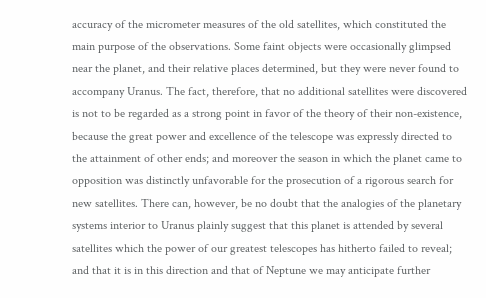accuracy of the micrometer measures of the old satellites, which constituted the main purpose of the observations. Some faint objects were occasionally glimpsed near the planet, and their relative places determined, but they were never found to accompany Uranus. The fact, therefore, that no additional satellites were discovered is not to be regarded as a strong point in favor of the theory of their non-existence, because the great power and excellence of the telescope was expressly directed to the attainment of other ends; and moreover the season in which the planet came to opposition was distinctly unfavorable for the prosecution of a rigorous search for new satellites. There can, however, be no doubt that the analogies of the planetary systems interior to Uranus plainly suggest that this planet is attended by several satellites which the power of our greatest telescopes has hitherto failed to reveal; and that it is in this direction and that of Neptune we may anticipate further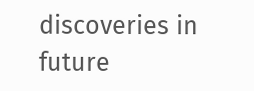discoveries in future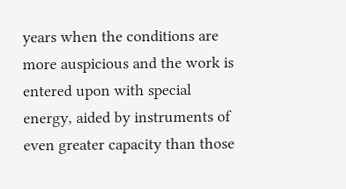years when the conditions are more auspicious and the work is entered upon with special energy, aided by instruments of even greater capacity than those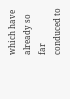which have already so far conduced to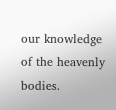our knowledge of the heavenly bodies.